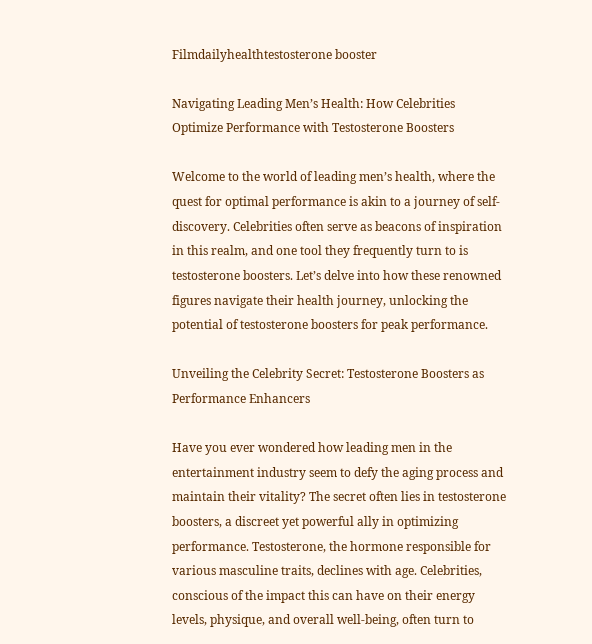Filmdailyhealthtestosterone booster

Navigating Leading Men’s Health: How Celebrities Optimize Performance with Testosterone Boosters

Welcome to the world of leading men’s health, where the quest for optimal performance is akin to a journey of self-discovery. Celebrities often serve as beacons of inspiration in this realm, and one tool they frequently turn to is testosterone boosters. Let’s delve into how these renowned figures navigate their health journey, unlocking the potential of testosterone boosters for peak performance.

Unveiling the Celebrity Secret: Testosterone Boosters as Performance Enhancers

Have you ever wondered how leading men in the entertainment industry seem to defy the aging process and maintain their vitality? The secret often lies in testosterone boosters, a discreet yet powerful ally in optimizing performance. Testosterone, the hormone responsible for various masculine traits, declines with age. Celebrities, conscious of the impact this can have on their energy levels, physique, and overall well-being, often turn to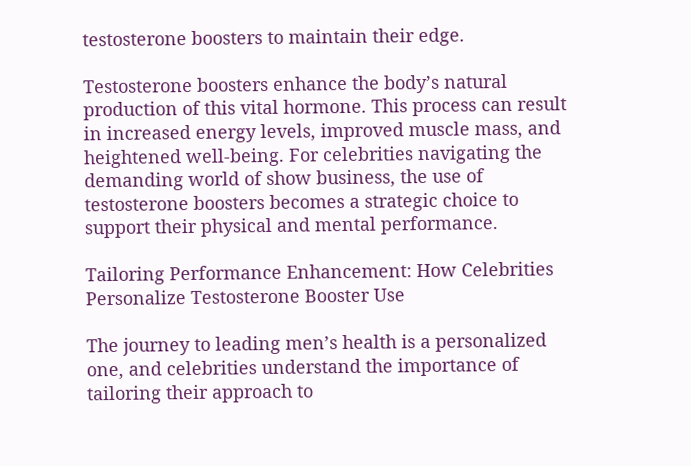testosterone boosters to maintain their edge.

Testosterone boosters enhance the body’s natural production of this vital hormone. This process can result in increased energy levels, improved muscle mass, and heightened well-being. For celebrities navigating the demanding world of show business, the use of testosterone boosters becomes a strategic choice to support their physical and mental performance.

Tailoring Performance Enhancement: How Celebrities Personalize Testosterone Booster Use

The journey to leading men’s health is a personalized one, and celebrities understand the importance of tailoring their approach to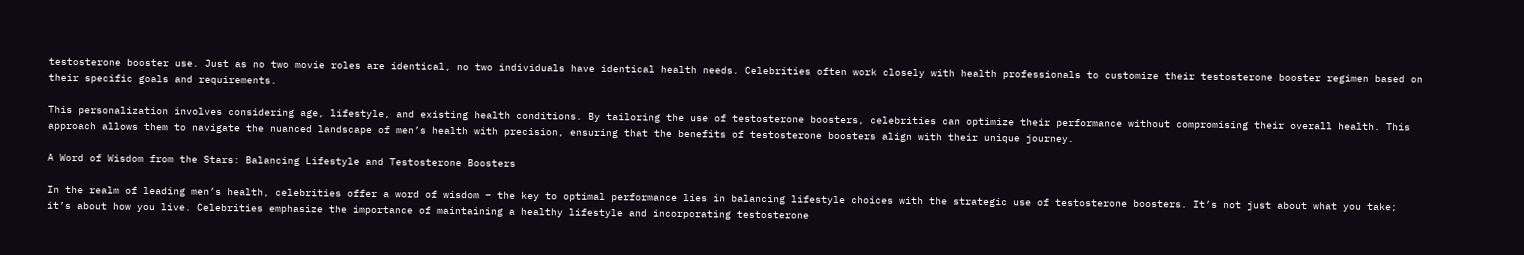testosterone booster use. Just as no two movie roles are identical, no two individuals have identical health needs. Celebrities often work closely with health professionals to customize their testosterone booster regimen based on their specific goals and requirements.

This personalization involves considering age, lifestyle, and existing health conditions. By tailoring the use of testosterone boosters, celebrities can optimize their performance without compromising their overall health. This approach allows them to navigate the nuanced landscape of men’s health with precision, ensuring that the benefits of testosterone boosters align with their unique journey.

A Word of Wisdom from the Stars: Balancing Lifestyle and Testosterone Boosters

In the realm of leading men’s health, celebrities offer a word of wisdom – the key to optimal performance lies in balancing lifestyle choices with the strategic use of testosterone boosters. It’s not just about what you take; it’s about how you live. Celebrities emphasize the importance of maintaining a healthy lifestyle and incorporating testosterone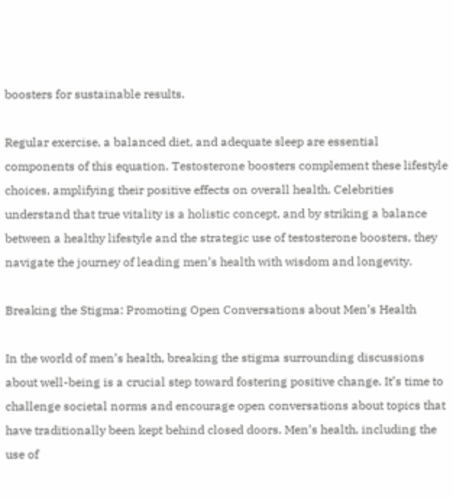boosters for sustainable results.

Regular exercise, a balanced diet, and adequate sleep are essential components of this equation. Testosterone boosters complement these lifestyle choices, amplifying their positive effects on overall health. Celebrities understand that true vitality is a holistic concept, and by striking a balance between a healthy lifestyle and the strategic use of testosterone boosters, they navigate the journey of leading men’s health with wisdom and longevity.

Breaking the Stigma: Promoting Open Conversations about Men’s Health

In the world of men’s health, breaking the stigma surrounding discussions about well-being is a crucial step toward fostering positive change. It’s time to challenge societal norms and encourage open conversations about topics that have traditionally been kept behind closed doors. Men’s health, including the use of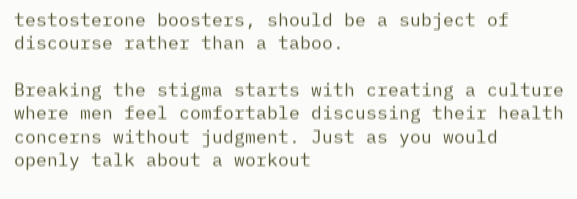testosterone boosters, should be a subject of discourse rather than a taboo.

Breaking the stigma starts with creating a culture where men feel comfortable discussing their health concerns without judgment. Just as you would openly talk about a workout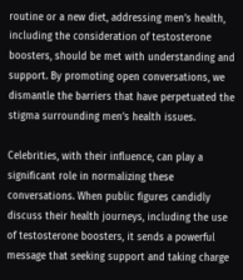routine or a new diet, addressing men’s health, including the consideration of testosterone boosters, should be met with understanding and support. By promoting open conversations, we dismantle the barriers that have perpetuated the stigma surrounding men’s health issues.

Celebrities, with their influence, can play a significant role in normalizing these conversations. When public figures candidly discuss their health journeys, including the use of testosterone boosters, it sends a powerful message that seeking support and taking charge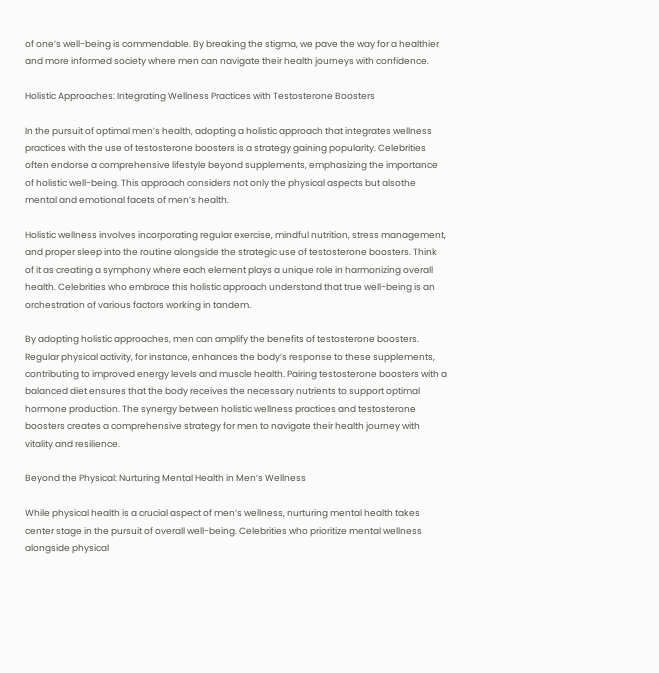of one’s well-being is commendable. By breaking the stigma, we pave the way for a healthier and more informed society where men can navigate their health journeys with confidence.

Holistic Approaches: Integrating Wellness Practices with Testosterone Boosters

In the pursuit of optimal men’s health, adopting a holistic approach that integrates wellness practices with the use of testosterone boosters is a strategy gaining popularity. Celebrities often endorse a comprehensive lifestyle beyond supplements, emphasizing the importance of holistic well-being. This approach considers not only the physical aspects but alsothe mental and emotional facets of men’s health.

Holistic wellness involves incorporating regular exercise, mindful nutrition, stress management, and proper sleep into the routine alongside the strategic use of testosterone boosters. Think of it as creating a symphony where each element plays a unique role in harmonizing overall health. Celebrities who embrace this holistic approach understand that true well-being is an orchestration of various factors working in tandem.

By adopting holistic approaches, men can amplify the benefits of testosterone boosters. Regular physical activity, for instance, enhances the body’s response to these supplements, contributing to improved energy levels and muscle health. Pairing testosterone boosters with a balanced diet ensures that the body receives the necessary nutrients to support optimal hormone production. The synergy between holistic wellness practices and testosterone boosters creates a comprehensive strategy for men to navigate their health journey with vitality and resilience.

Beyond the Physical: Nurturing Mental Health in Men’s Wellness

While physical health is a crucial aspect of men’s wellness, nurturing mental health takes center stage in the pursuit of overall well-being. Celebrities who prioritize mental wellness alongside physical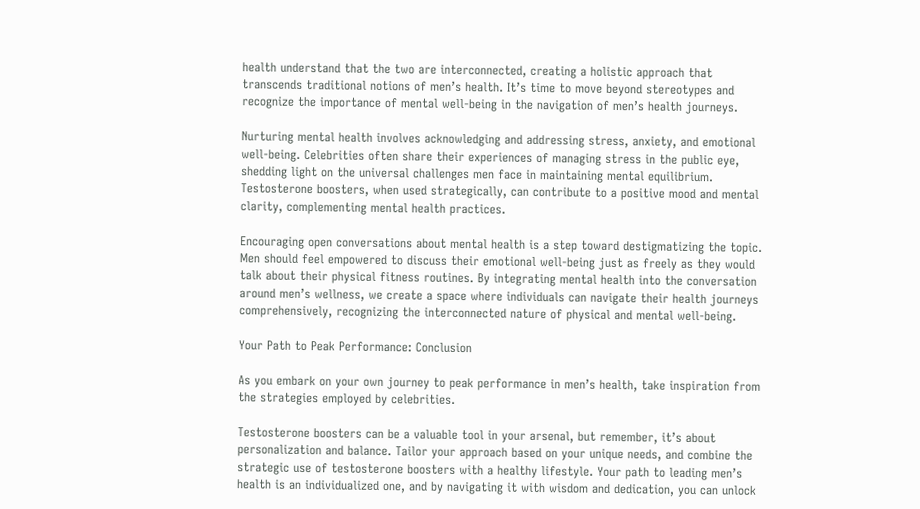health understand that the two are interconnected, creating a holistic approach that transcends traditional notions of men’s health. It’s time to move beyond stereotypes and recognize the importance of mental well-being in the navigation of men’s health journeys.

Nurturing mental health involves acknowledging and addressing stress, anxiety, and emotional well-being. Celebrities often share their experiences of managing stress in the public eye, shedding light on the universal challenges men face in maintaining mental equilibrium. Testosterone boosters, when used strategically, can contribute to a positive mood and mental clarity, complementing mental health practices.

Encouraging open conversations about mental health is a step toward destigmatizing the topic. Men should feel empowered to discuss their emotional well-being just as freely as they would talk about their physical fitness routines. By integrating mental health into the conversation around men’s wellness, we create a space where individuals can navigate their health journeys comprehensively, recognizing the interconnected nature of physical and mental well-being.

Your Path to Peak Performance: Conclusion

As you embark on your own journey to peak performance in men’s health, take inspiration from the strategies employed by celebrities.

Testosterone boosters can be a valuable tool in your arsenal, but remember, it’s about personalization and balance. Tailor your approach based on your unique needs, and combine the strategic use of testosterone boosters with a healthy lifestyle. Your path to leading men’s health is an individualized one, and by navigating it with wisdom and dedication, you can unlock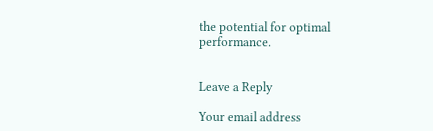the potential for optimal performance.


Leave a Reply

Your email address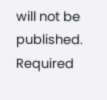will not be published. Required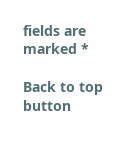fields are marked *

Back to top button